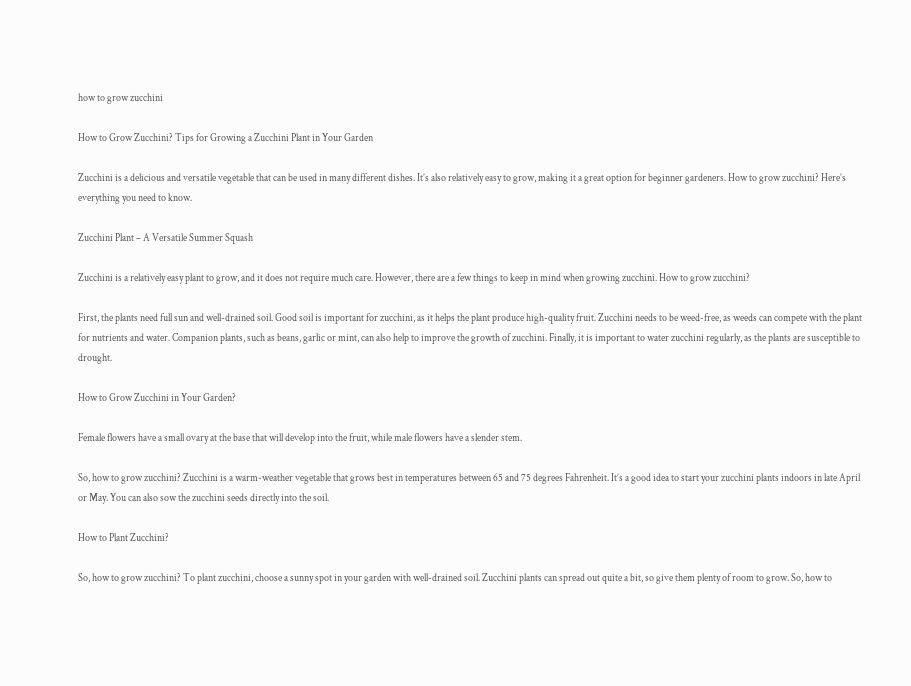how to grow zucchini

How to Grow Zucchini? Tips for Growing a Zucchini Plant in Your Garden

Zucchini is a delicious and versatile vegetable that can be used in many different dishes. It’s also relatively easy to grow, making it a great option for beginner gardeners. How to grow zucchini? Here’s everything you need to know.

Zucchini Plant – A Versatile Summer Squash

Zucchini is a relatively easy plant to grow, and it does not require much care. However, there are a few things to keep in mind when growing zucchini. How to grow zucchini?

First, the plants need full sun and well-drained soil. Good soil is important for zucchini, as it helps the plant produce high-quality fruit. Zucchini needs to be weed-free, as weeds can compete with the plant for nutrients and water. Companion plants, such as beans, garlic or mint, can also help to improve the growth of zucchini. Finally, it is important to water zucchini regularly, as the plants are susceptible to drought.

How to Grow Zucchini in Your Garden?

Female flowers have a small ovary at the base that will develop into the fruit, while male flowers have a slender stem.

So, how to grow zucchini? Zucchini is a warm-weather vegetable that grows best in temperatures between 65 and 75 degrees Fahrenheit. It’s a good idea to start your zucchini plants indoors in late April or May. You can also sow the zucchini seeds directly into the soil.

How to Plant Zucchini?

So, how to grow zucchini? To plant zucchini, choose a sunny spot in your garden with well-drained soil. Zucchini plants can spread out quite a bit, so give them plenty of room to grow. So, how to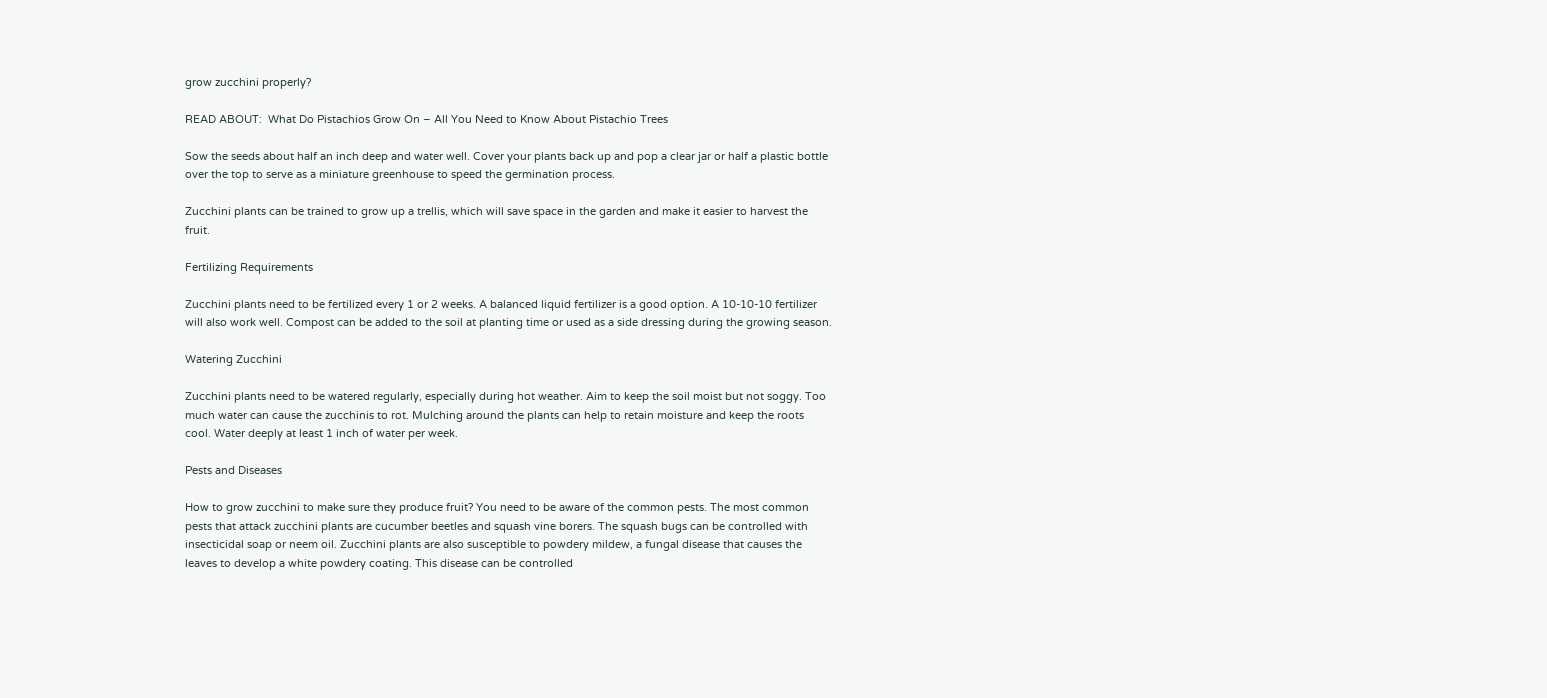grow zucchini properly?

READ ABOUT:  What Do Pistachios Grow On – All You Need to Know About Pistachio Trees

Sow the seeds about half an inch deep and water well. Cover your plants back up and pop a clear jar or half a plastic bottle over the top to serve as a miniature greenhouse to speed the germination process.

Zucchini plants can be trained to grow up a trellis, which will save space in the garden and make it easier to harvest the fruit.

Fertilizing Requirements

Zucchini plants need to be fertilized every 1 or 2 weeks. A balanced liquid fertilizer is a good option. A 10-10-10 fertilizer will also work well. Compost can be added to the soil at planting time or used as a side dressing during the growing season.

Watering Zucchini

Zucchini plants need to be watered regularly, especially during hot weather. Aim to keep the soil moist but not soggy. Too much water can cause the zucchinis to rot. Mulching around the plants can help to retain moisture and keep the roots cool. Water deeply at least 1 inch of water per week.

Pests and Diseases

How to grow zucchini to make sure they produce fruit? You need to be aware of the common pests. The most common pests that attack zucchini plants are cucumber beetles and squash vine borers. The squash bugs can be controlled with insecticidal soap or neem oil. Zucchini plants are also susceptible to powdery mildew, a fungal disease that causes the leaves to develop a white powdery coating. This disease can be controlled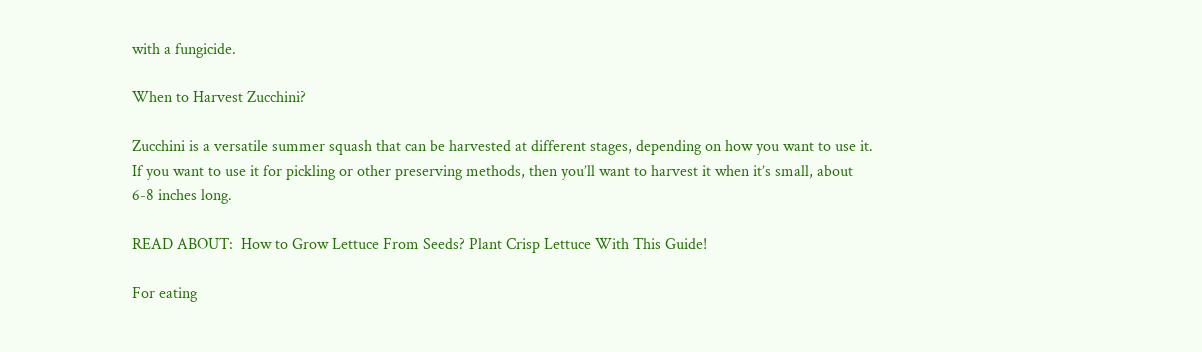with a fungicide.

When to Harvest Zucchini?

Zucchini is a versatile summer squash that can be harvested at different stages, depending on how you want to use it. If you want to use it for pickling or other preserving methods, then you’ll want to harvest it when it’s small, about 6-8 inches long.

READ ABOUT:  How to Grow Lettuce From Seeds? Plant Crisp Lettuce With This Guide!

For eating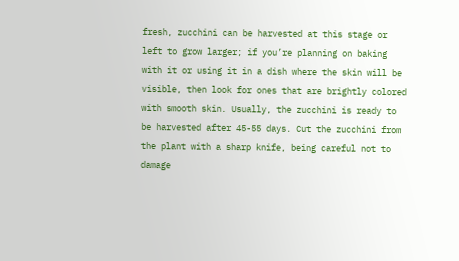fresh, zucchini can be harvested at this stage or left to grow larger; if you’re planning on baking with it or using it in a dish where the skin will be visible, then look for ones that are brightly colored with smooth skin. Usually, the zucchini is ready to be harvested after 45-55 days. Cut the zucchini from the plant with a sharp knife, being careful not to damage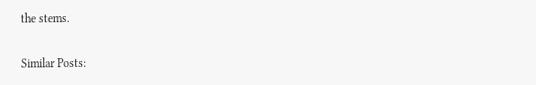the stems.

Similar Posts: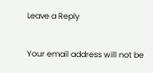Leave a Reply

Your email address will not be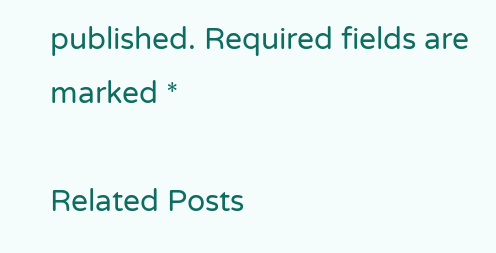published. Required fields are marked *

Related Posts